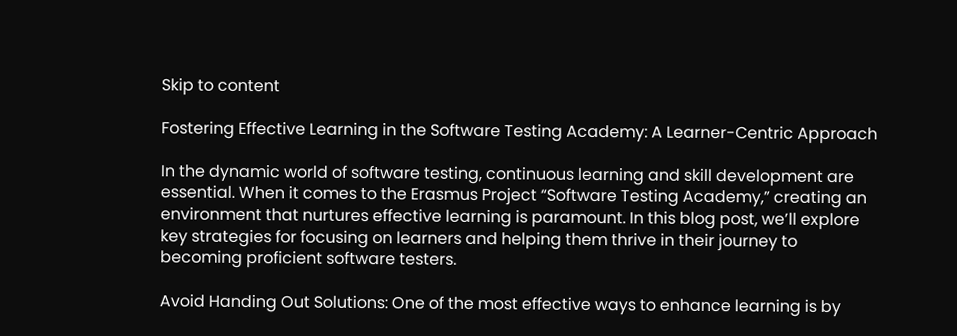Skip to content

Fostering Effective Learning in the Software Testing Academy: A Learner-Centric Approach

In the dynamic world of software testing, continuous learning and skill development are essential. When it comes to the Erasmus Project “Software Testing Academy,” creating an environment that nurtures effective learning is paramount. In this blog post, we’ll explore key strategies for focusing on learners and helping them thrive in their journey to becoming proficient software testers.

Avoid Handing Out Solutions: One of the most effective ways to enhance learning is by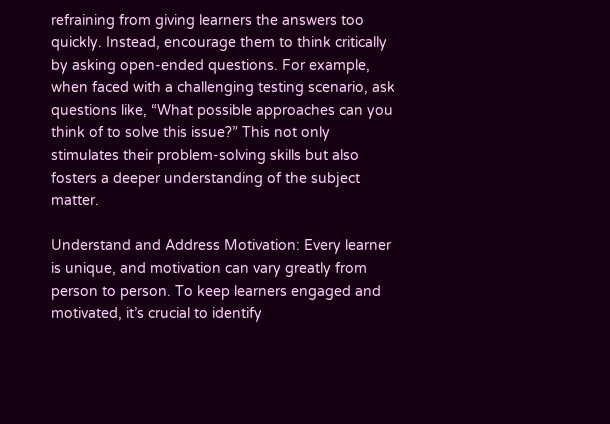refraining from giving learners the answers too quickly. Instead, encourage them to think critically by asking open-ended questions. For example, when faced with a challenging testing scenario, ask questions like, “What possible approaches can you think of to solve this issue?” This not only stimulates their problem-solving skills but also fosters a deeper understanding of the subject matter.

Understand and Address Motivation: Every learner is unique, and motivation can vary greatly from person to person. To keep learners engaged and motivated, it’s crucial to identify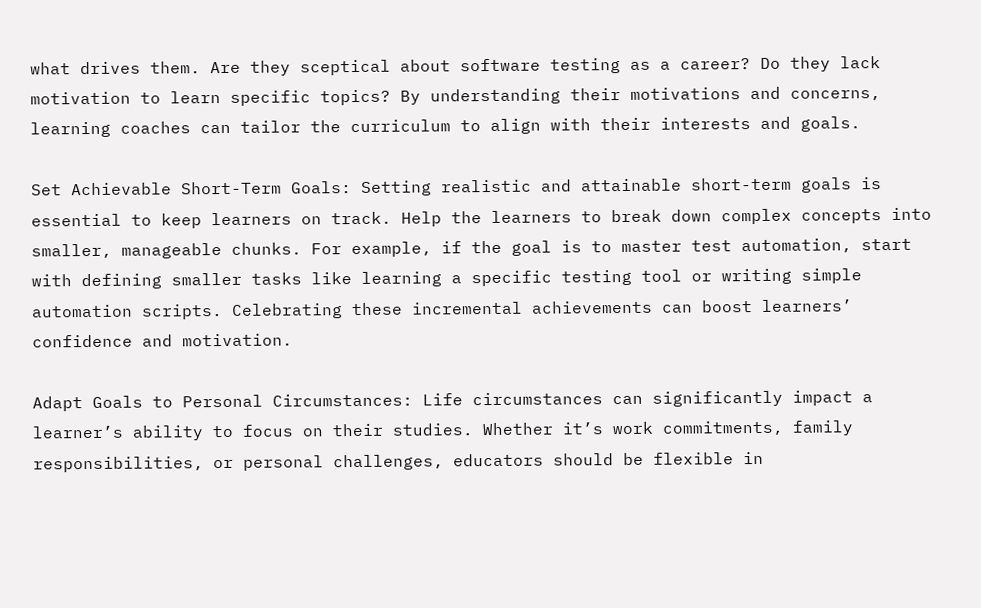what drives them. Are they sceptical about software testing as a career? Do they lack motivation to learn specific topics? By understanding their motivations and concerns, learning coaches can tailor the curriculum to align with their interests and goals.

Set Achievable Short-Term Goals: Setting realistic and attainable short-term goals is essential to keep learners on track. Help the learners to break down complex concepts into smaller, manageable chunks. For example, if the goal is to master test automation, start with defining smaller tasks like learning a specific testing tool or writing simple automation scripts. Celebrating these incremental achievements can boost learners’ confidence and motivation.

Adapt Goals to Personal Circumstances: Life circumstances can significantly impact a learner’s ability to focus on their studies. Whether it’s work commitments, family responsibilities, or personal challenges, educators should be flexible in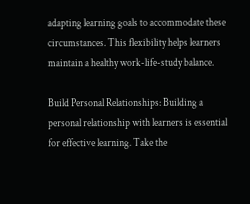adapting learning goals to accommodate these circumstances. This flexibility helps learners maintain a healthy work-life-study balance.

Build Personal Relationships: Building a personal relationship with learners is essential for effective learning. Take the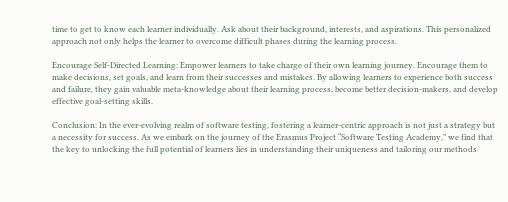time to get to know each learner individually. Ask about their background, interests, and aspirations. This personalized approach not only helps the learner to overcome difficult phases during the learning process.

Encourage Self-Directed Learning: Empower learners to take charge of their own learning journey. Encourage them to make decisions, set goals, and learn from their successes and mistakes. By allowing learners to experience both success and failure, they gain valuable meta-knowledge about their learning process, become better decision-makers, and develop effective goal-setting skills.

Conclusion: In the ever-evolving realm of software testing, fostering a learner-centric approach is not just a strategy but a necessity for success. As we embark on the journey of the Erasmus Project “Software Testing Academy,” we find that the key to unlocking the full potential of learners lies in understanding their uniqueness and tailoring our methods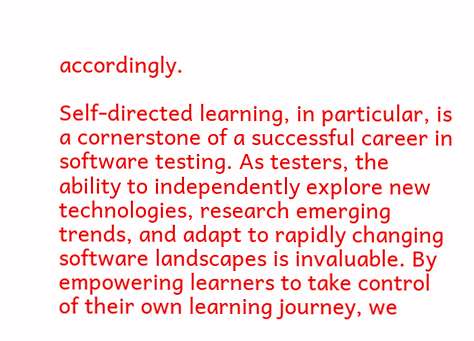accordingly.

Self-directed learning, in particular, is a cornerstone of a successful career in software testing. As testers, the ability to independently explore new technologies, research emerging trends, and adapt to rapidly changing software landscapes is invaluable. By empowering learners to take control of their own learning journey, we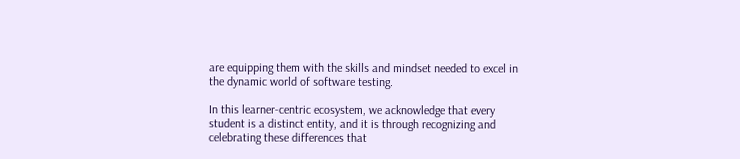are equipping them with the skills and mindset needed to excel in the dynamic world of software testing.

In this learner-centric ecosystem, we acknowledge that every student is a distinct entity, and it is through recognizing and celebrating these differences that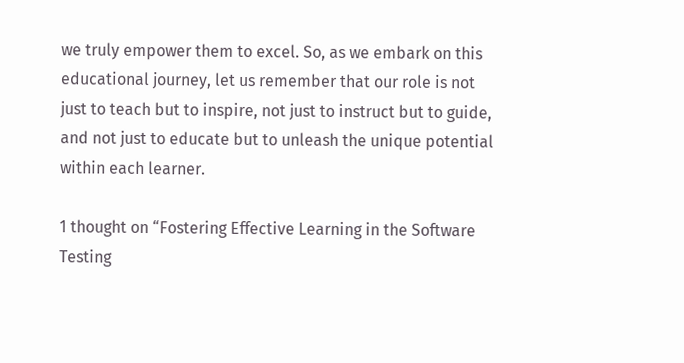we truly empower them to excel. So, as we embark on this educational journey, let us remember that our role is not just to teach but to inspire, not just to instruct but to guide, and not just to educate but to unleash the unique potential within each learner.

1 thought on “Fostering Effective Learning in the Software Testing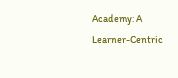Academy: A Learner-Centric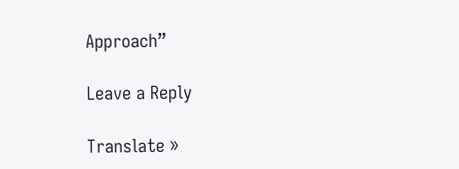Approach”

Leave a Reply

Translate »